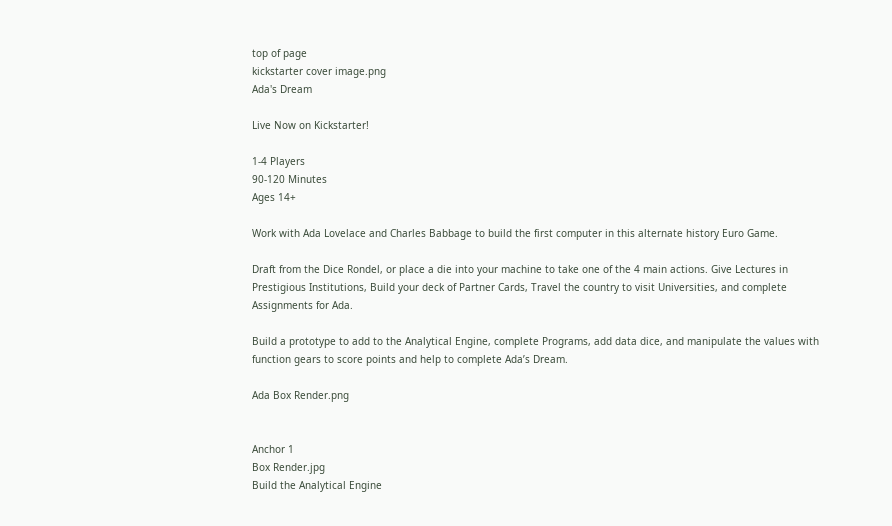top of page
kickstarter cover image.png
Ada's Dream

Live Now on Kickstarter!

1-4 Players
90-120 Minutes
Ages 14+

Work with Ada Lovelace and Charles Babbage to build the first computer in this alternate history Euro Game.

Draft from the Dice Rondel, or place a die into your machine to take one of the 4 main actions. Give Lectures in Prestigious Institutions, Build your deck of Partner Cards, Travel the country to visit Universities, and complete Assignments for Ada.

Build a prototype to add to the Analytical Engine, complete Programs, add data dice, and manipulate the values with function gears to score points and help to complete Ada’s Dream.

Ada Box Render.png


Anchor 1
Box Render.jpg
Build the Analytical Engine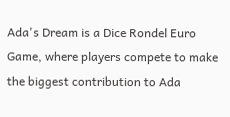Ada's Dream is a Dice Rondel Euro Game, where players compete to make the biggest contribution to Ada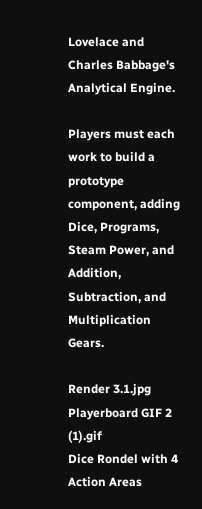Lovelace and Charles Babbage's Analytical Engine.

Players must each work to build a prototype component, adding Dice, Programs, Steam Power, and Addition, Subtraction, and Multiplication Gears.

Render 3.1.jpg
Playerboard GIF 2 (1).gif
Dice Rondel with 4 Action Areas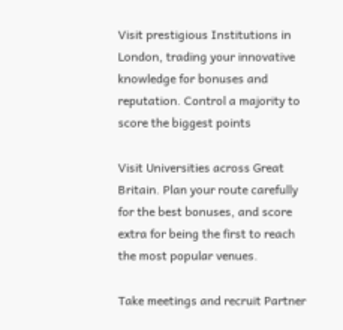Visit prestigious Institutions in London, trading your innovative knowledge for bonuses and reputation. Control a majority to score the biggest points

Visit Universities across Great Britain. Plan your route carefully for the best bonuses, and score extra for being the first to reach the most popular venues.

Take meetings and recruit Partner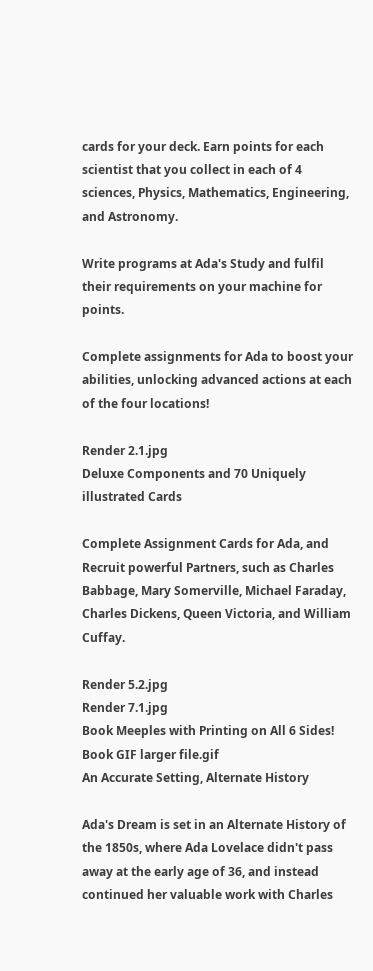cards for your deck. Earn points for each scientist that you collect in each of 4 sciences, Physics, Mathematics, Engineering, and Astronomy.

Write programs at Ada's Study and fulfil their requirements on your machine for points.

Complete assignments for Ada to boost your abilities, unlocking advanced actions at each of the four locations!

Render 2.1.jpg
Deluxe Components and 70 Uniquely illustrated Cards

Complete Assignment Cards for Ada, and Recruit powerful Partners, such as Charles Babbage, Mary Somerville, Michael Faraday, Charles Dickens, Queen Victoria, and William Cuffay.

Render 5.2.jpg
Render 7.1.jpg
Book Meeples with Printing on All 6 Sides!
Book GIF larger file.gif
An Accurate Setting, Alternate History

Ada's Dream is set in an Alternate History of the 1850s, where Ada Lovelace didn't pass away at the early age of 36, and instead continued her valuable work with Charles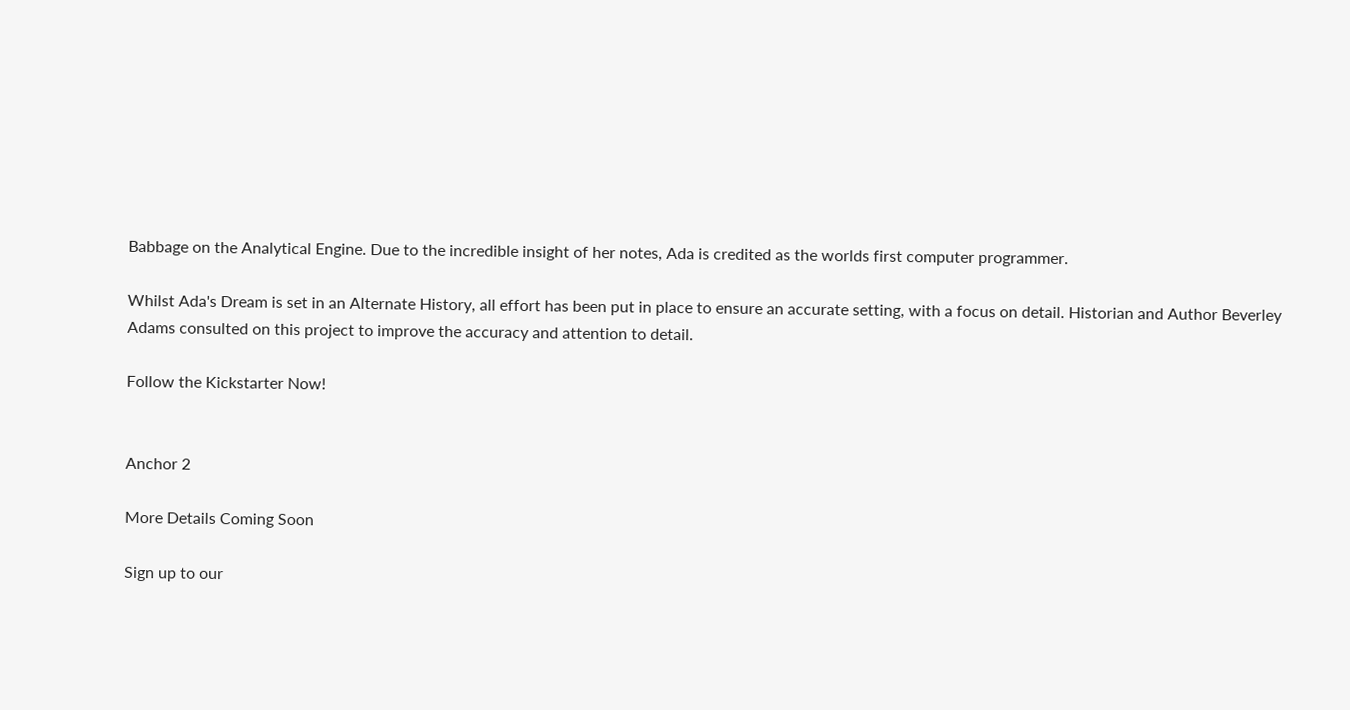Babbage on the Analytical Engine. Due to the incredible insight of her notes, Ada is credited as the worlds first computer programmer.

Whilst Ada's Dream is set in an Alternate History, all effort has been put in place to ensure an accurate setting, with a focus on detail. Historian and Author Beverley Adams consulted on this project to improve the accuracy and attention to detail.

Follow the Kickstarter Now!


Anchor 2

More Details Coming Soon

Sign up to our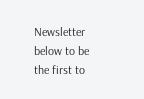Newsletter below to be the first to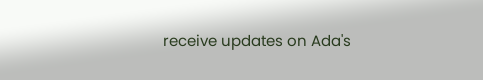receive updates on Ada's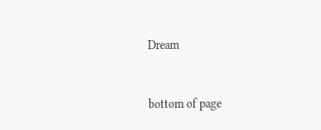Dream


bottom of page